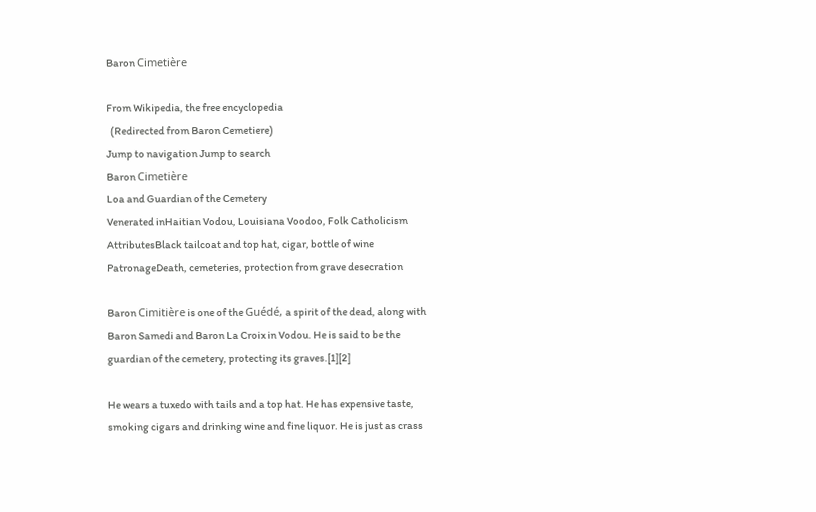Baron Cimetière

From Wikipedia, the free encyclopedia
  (Redirected from Baron Cemetiere)
Jump to navigation Jump to search
Baron Cimetière
Loa and Guardian of the Cemetery
Venerated inHaitian Vodou, Louisiana Voodoo, Folk Catholicism
AttributesBlack tailcoat and top hat, cigar, bottle of wine
PatronageDeath, cemeteries, protection from grave desecration

Baron Cimitière is one of the Guédé, a spirit of the dead, along with Baron Samedi and Baron La Croix in Vodou. He is said to be the guardian of the cemetery, protecting its graves.[1][2]

He wears a tuxedo with tails and a top hat. He has expensive taste, smoking cigars and drinking wine and fine liquor. He is just as crass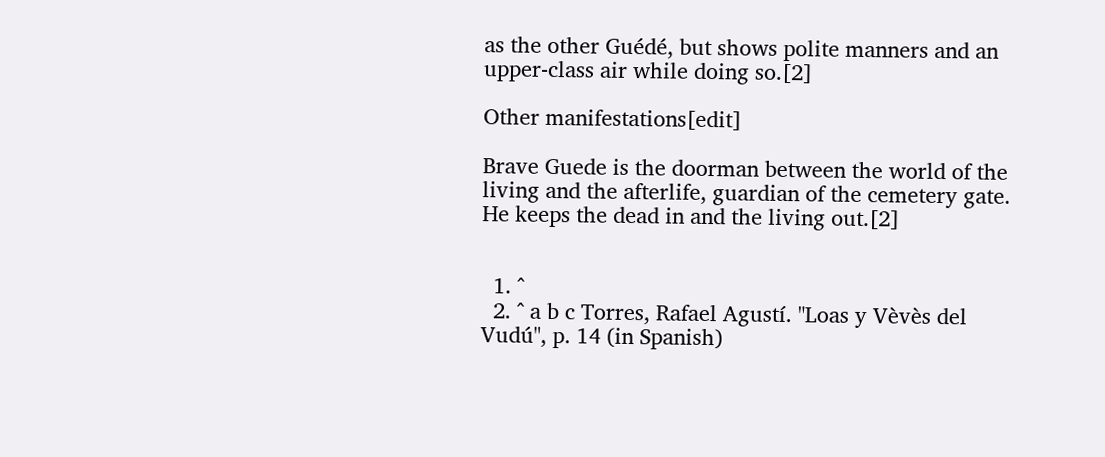as the other Guédé, but shows polite manners and an upper-class air while doing so.[2]

Other manifestations[edit]

Brave Guede is the doorman between the world of the living and the afterlife, guardian of the cemetery gate. He keeps the dead in and the living out.[2]


  1. ^
  2. ^ a b c Torres, Rafael Agustí. "Loas y Vèvès del Vudú", p. 14 (in Spanish)